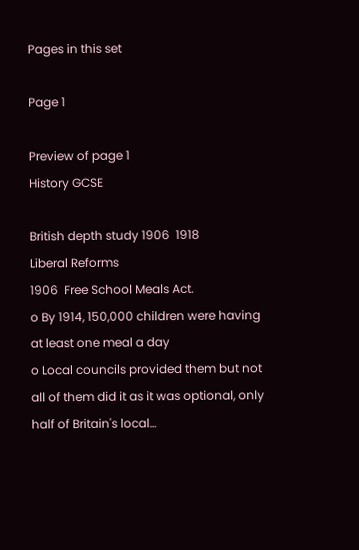Pages in this set

Page 1

Preview of page 1
History GCSE

British depth study 1906  1918
Liberal Reforms
1906  Free School Meals Act.
o By 1914, 150,000 children were having at least one meal a day
o Local councils provided them but not all of them did it as it was optional, only half of Britain's local…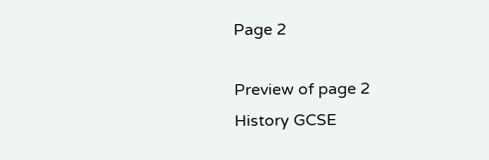Page 2

Preview of page 2
History GCSE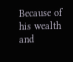Because of his wealth and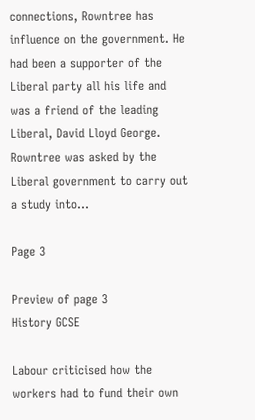connections, Rowntree has influence on the government. He had been a supporter of the
Liberal party all his life and was a friend of the leading Liberal, David Lloyd George. Rowntree was asked by the
Liberal government to carry out a study into…

Page 3

Preview of page 3
History GCSE

Labour criticised how the workers had to fund their own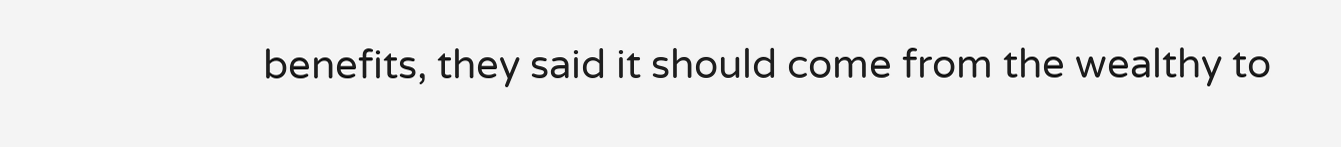benefits, they said it should come from the wealthy to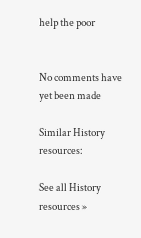help the poor


No comments have yet been made

Similar History resources:

See all History resources »